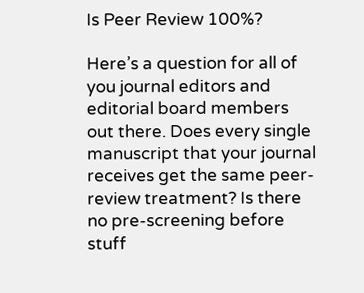Is Peer Review 100%?

Here’s a question for all of you journal editors and editorial board members out there. Does every single manuscript that your journal receives get the same peer-review treatment? Is there no pre-screening before stuff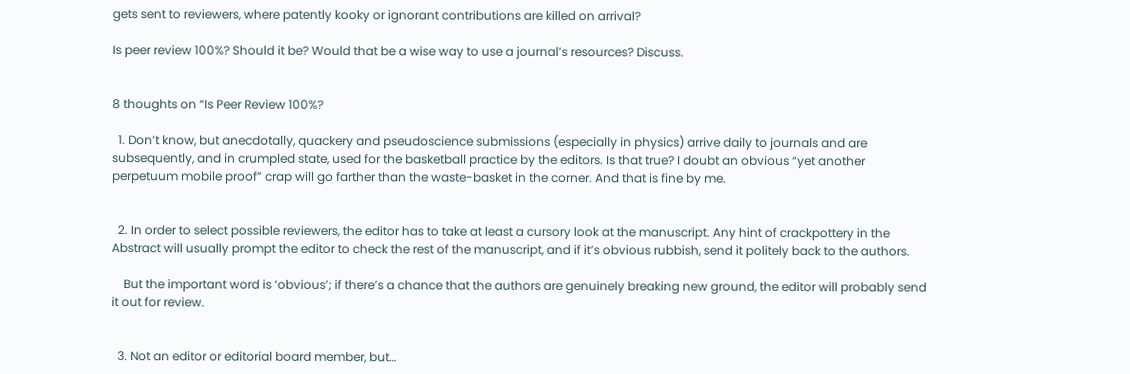gets sent to reviewers, where patently kooky or ignorant contributions are killed on arrival?

Is peer review 100%? Should it be? Would that be a wise way to use a journal’s resources? Discuss.


8 thoughts on “Is Peer Review 100%?

  1. Don’t know, but anecdotally, quackery and pseudoscience submissions (especially in physics) arrive daily to journals and are subsequently, and in crumpled state, used for the basketball practice by the editors. Is that true? I doubt an obvious “yet another perpetuum mobile proof” crap will go farther than the waste-basket in the corner. And that is fine by me.


  2. In order to select possible reviewers, the editor has to take at least a cursory look at the manuscript. Any hint of crackpottery in the Abstract will usually prompt the editor to check the rest of the manuscript, and if it’s obvious rubbish, send it politely back to the authors.

    But the important word is ‘obvious’; if there’s a chance that the authors are genuinely breaking new ground, the editor will probably send it out for review.


  3. Not an editor or editorial board member, but…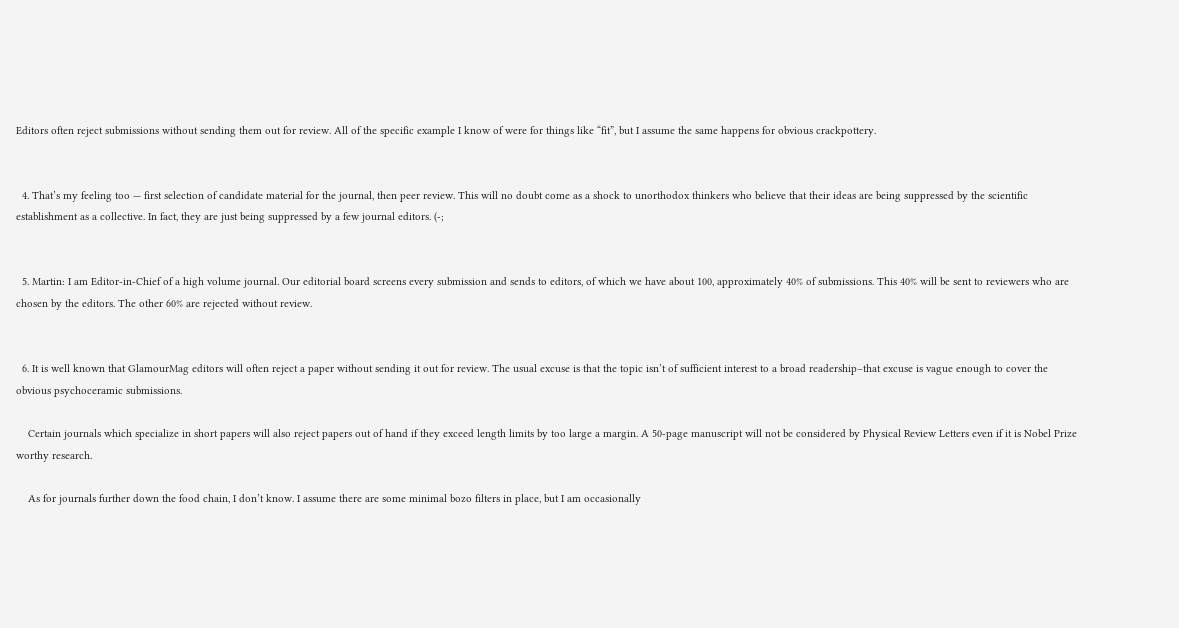Editors often reject submissions without sending them out for review. All of the specific example I know of were for things like “fit”, but I assume the same happens for obvious crackpottery.


  4. That’s my feeling too — first selection of candidate material for the journal, then peer review. This will no doubt come as a shock to unorthodox thinkers who believe that their ideas are being suppressed by the scientific establishment as a collective. In fact, they are just being suppressed by a few journal editors. (-;


  5. Martin: I am Editor-in-Chief of a high volume journal. Our editorial board screens every submission and sends to editors, of which we have about 100, approximately 40% of submissions. This 40% will be sent to reviewers who are chosen by the editors. The other 60% are rejected without review.


  6. It is well known that GlamourMag editors will often reject a paper without sending it out for review. The usual excuse is that the topic isn’t of sufficient interest to a broad readership–that excuse is vague enough to cover the obvious psychoceramic submissions.

    Certain journals which specialize in short papers will also reject papers out of hand if they exceed length limits by too large a margin. A 50-page manuscript will not be considered by Physical Review Letters even if it is Nobel Prize worthy research.

    As for journals further down the food chain, I don’t know. I assume there are some minimal bozo filters in place, but I am occasionally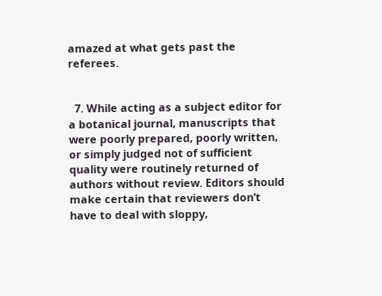amazed at what gets past the referees.


  7. While acting as a subject editor for a botanical journal, manuscripts that were poorly prepared, poorly written, or simply judged not of sufficient quality were routinely returned of authors without review. Editors should make certain that reviewers don’t have to deal with sloppy,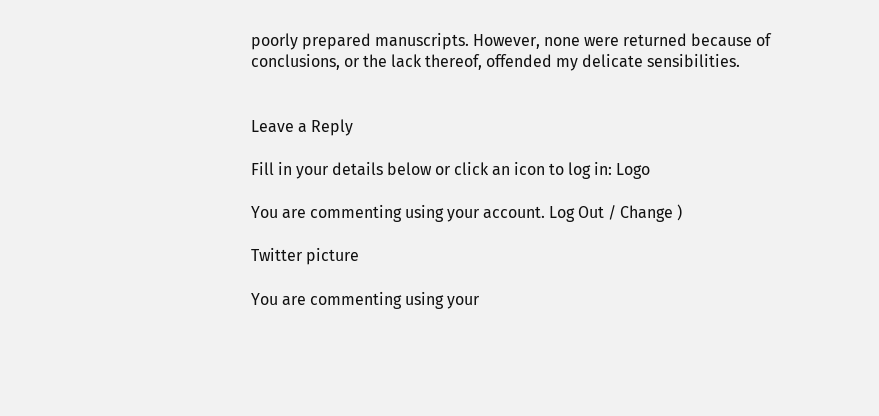poorly prepared manuscripts. However, none were returned because of conclusions, or the lack thereof, offended my delicate sensibilities.


Leave a Reply

Fill in your details below or click an icon to log in: Logo

You are commenting using your account. Log Out / Change )

Twitter picture

You are commenting using your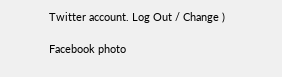Twitter account. Log Out / Change )

Facebook photo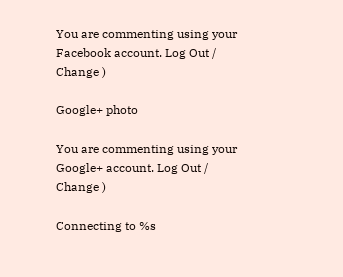You are commenting using your Facebook account. Log Out / Change )

Google+ photo

You are commenting using your Google+ account. Log Out / Change )

Connecting to %s